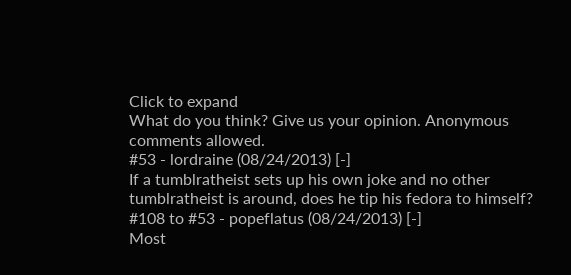Click to expand
What do you think? Give us your opinion. Anonymous comments allowed.
#53 - lordraine (08/24/2013) [-]
If a tumblratheist sets up his own joke and no other tumblratheist is around, does he tip his fedora to himself?
#108 to #53 - popeflatus (08/24/2013) [-]
Most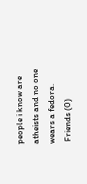people i know are atheists and no one wears a fedora.
 Friends (0)